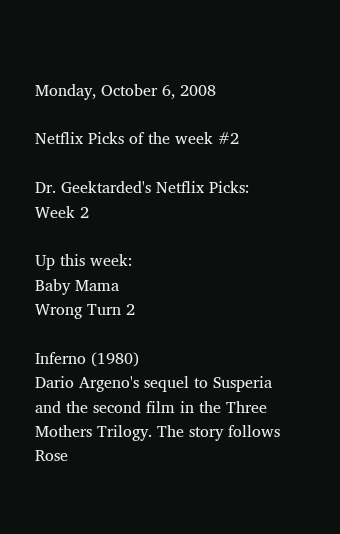Monday, October 6, 2008

Netflix Picks of the week #2

Dr. Geektarded's Netflix Picks: Week 2

Up this week:
Baby Mama
Wrong Turn 2

Inferno (1980)
Dario Argeno's sequel to Susperia and the second film in the Three Mothers Trilogy. The story follows Rose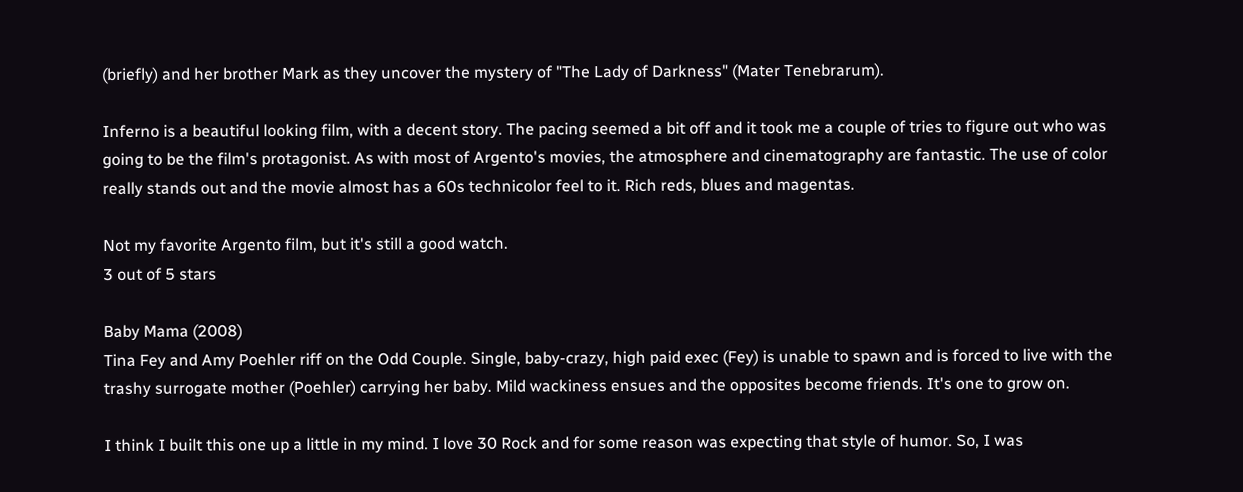(briefly) and her brother Mark as they uncover the mystery of "The Lady of Darkness" (Mater Tenebrarum).

Inferno is a beautiful looking film, with a decent story. The pacing seemed a bit off and it took me a couple of tries to figure out who was going to be the film's protagonist. As with most of Argento's movies, the atmosphere and cinematography are fantastic. The use of color really stands out and the movie almost has a 60s technicolor feel to it. Rich reds, blues and magentas.

Not my favorite Argento film, but it's still a good watch.
3 out of 5 stars

Baby Mama (2008)
Tina Fey and Amy Poehler riff on the Odd Couple. Single, baby-crazy, high paid exec (Fey) is unable to spawn and is forced to live with the trashy surrogate mother (Poehler) carrying her baby. Mild wackiness ensues and the opposites become friends. It's one to grow on.

I think I built this one up a little in my mind. I love 30 Rock and for some reason was expecting that style of humor. So, I was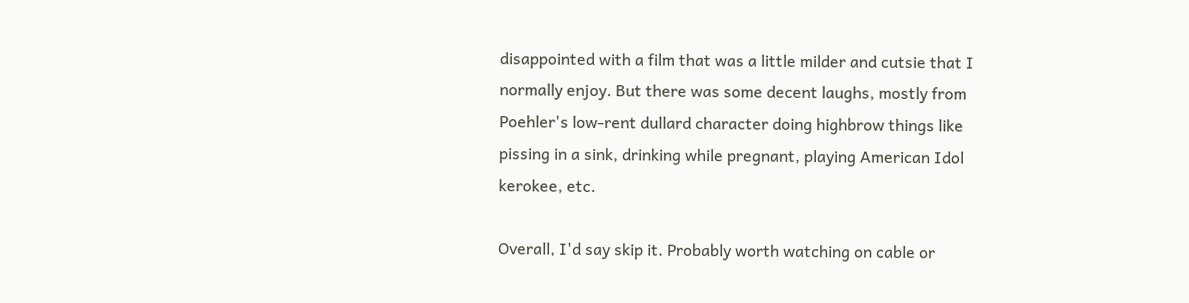disappointed with a film that was a little milder and cutsie that I normally enjoy. But there was some decent laughs, mostly from Poehler's low-rent dullard character doing highbrow things like pissing in a sink, drinking while pregnant, playing American Idol kerokee, etc.

Overall, I'd say skip it. Probably worth watching on cable or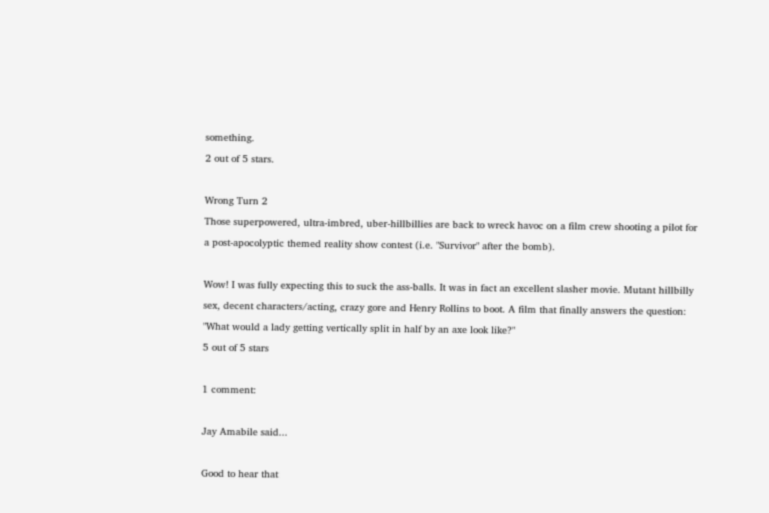something.
2 out of 5 stars.

Wrong Turn 2
Those superpowered, ultra-imbred, uber-hillbillies are back to wreck havoc on a film crew shooting a pilot for a post-apocolyptic themed reality show contest (i.e. "Survivor" after the bomb).

Wow! I was fully expecting this to suck the ass-balls. It was in fact an excellent slasher movie. Mutant hillbilly sex, decent characters/acting, crazy gore and Henry Rollins to boot. A film that finally answers the question: "What would a lady getting vertically split in half by an axe look like?"
5 out of 5 stars

1 comment:

Jay Amabile said...

Good to hear that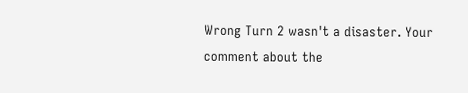Wrong Turn 2 wasn't a disaster. Your comment about the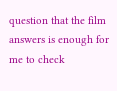question that the film answers is enough for me to check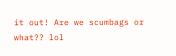it out! Are we scumbags or what?? lol